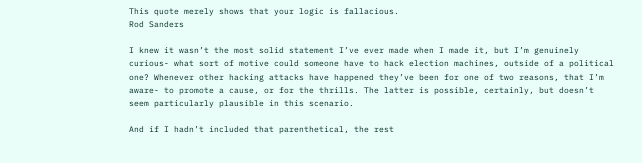This quote merely shows that your logic is fallacious.
Rod Sanders

I knew it wasn’t the most solid statement I’ve ever made when I made it, but I’m genuinely curious- what sort of motive could someone have to hack election machines, outside of a political one? Whenever other hacking attacks have happened they’ve been for one of two reasons, that I’m aware- to promote a cause, or for the thrills. The latter is possible, certainly, but doesn’t seem particularly plausible in this scenario.

And if I hadn’t included that parenthetical, the rest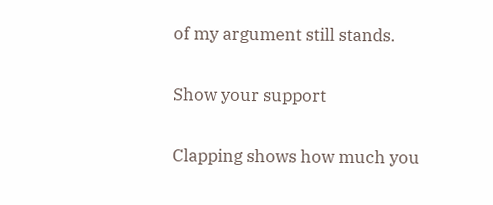of my argument still stands.

Show your support

Clapping shows how much you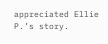appreciated Ellie P.’s story.